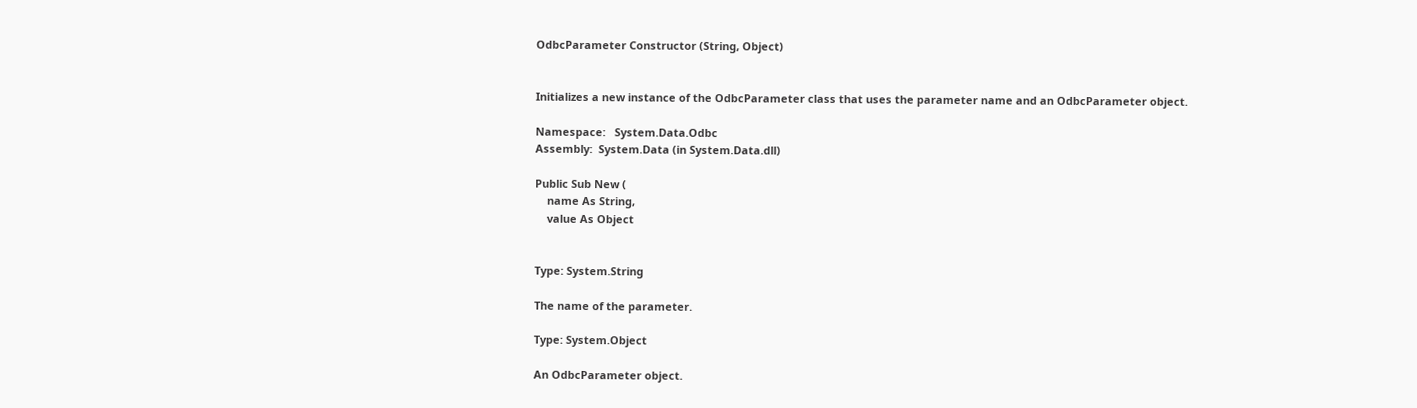OdbcParameter Constructor (String, Object)


Initializes a new instance of the OdbcParameter class that uses the parameter name and an OdbcParameter object.

Namespace:   System.Data.Odbc
Assembly:  System.Data (in System.Data.dll)

Public Sub New (
    name As String,
    value As Object


Type: System.String

The name of the parameter.

Type: System.Object

An OdbcParameter object.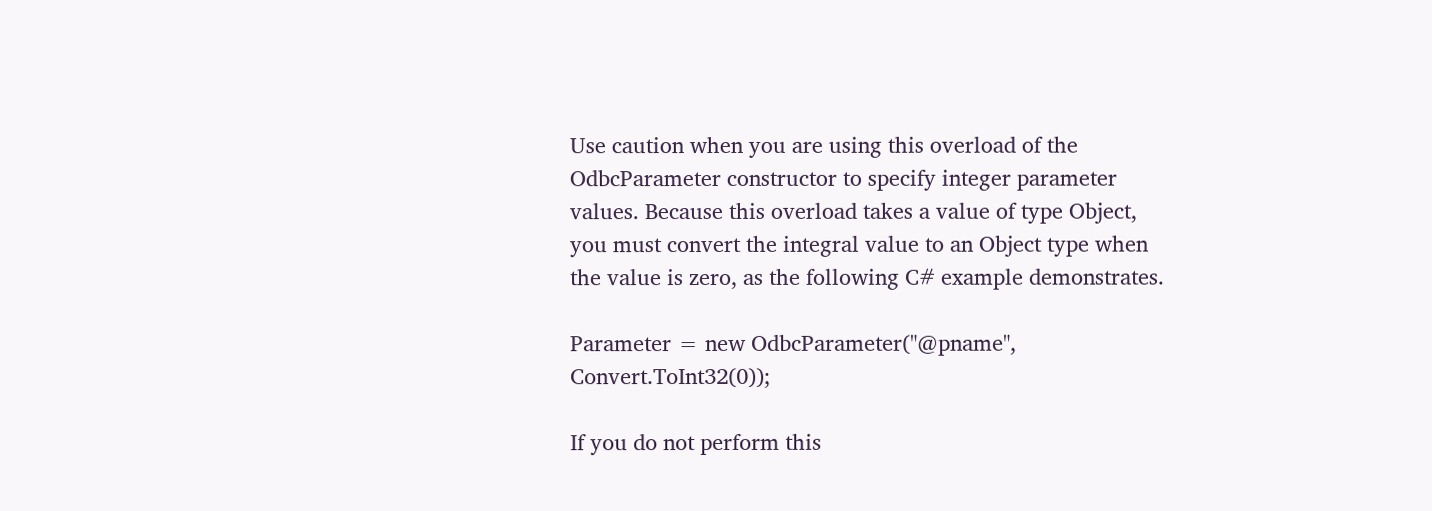Use caution when you are using this overload of the OdbcParameter constructor to specify integer parameter values. Because this overload takes a value of type Object, you must convert the integral value to an Object type when the value is zero, as the following C# example demonstrates.

Parameter = new OdbcParameter("@pname", Convert.ToInt32(0));

If you do not perform this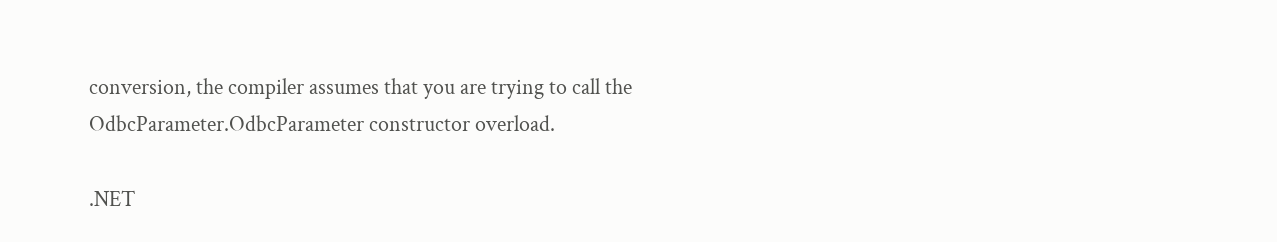conversion, the compiler assumes that you are trying to call the OdbcParameter.OdbcParameter constructor overload.

.NET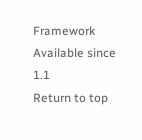Framework
Available since 1.1
Return to top